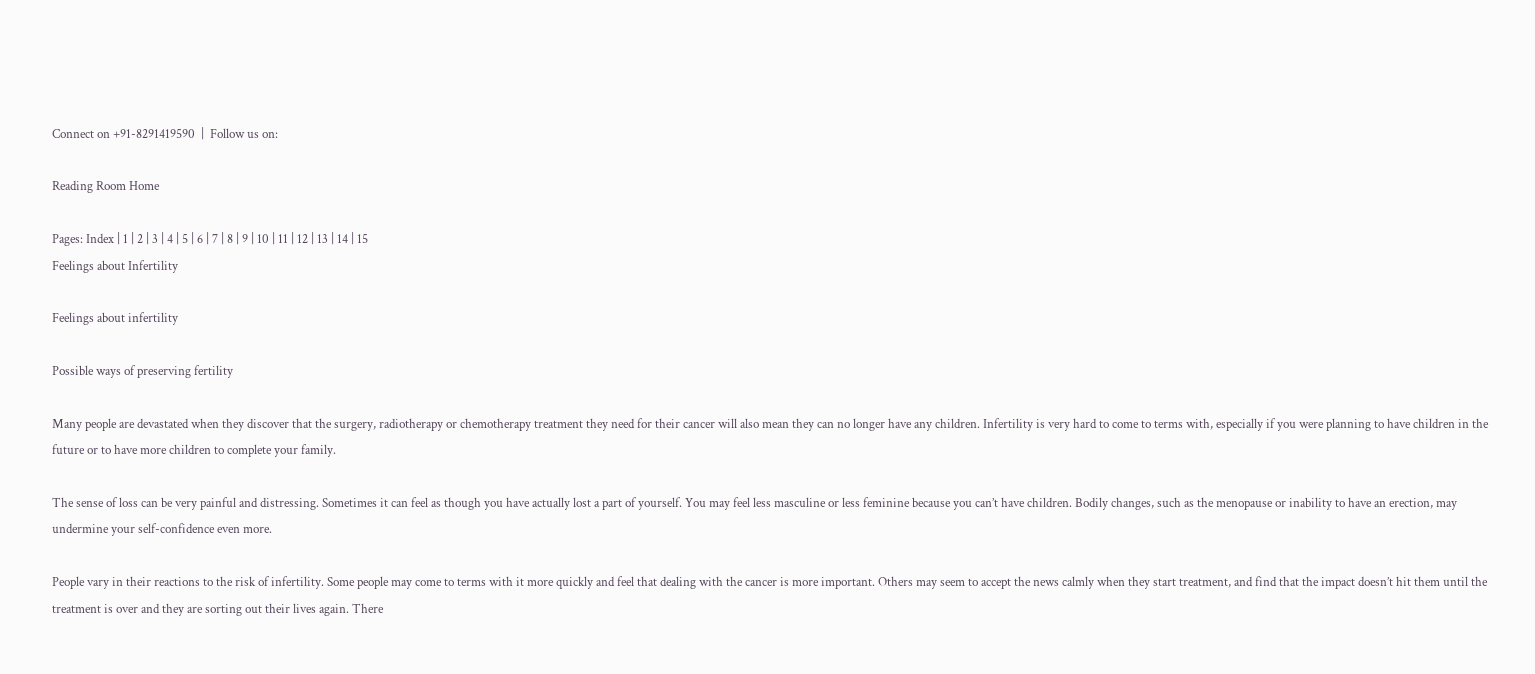Connect on +91-8291419590  |  Follow us on:

Reading Room Home

Pages: Index | 1 | 2 | 3 | 4 | 5 | 6 | 7 | 8 | 9 | 10 | 11 | 12 | 13 | 14 | 15
Feelings about Infertility

Feelings about infertility

Possible ways of preserving fertility

Many people are devastated when they discover that the surgery, radiotherapy or chemotherapy treatment they need for their cancer will also mean they can no longer have any children. Infertility is very hard to come to terms with, especially if you were planning to have children in the future or to have more children to complete your family.

The sense of loss can be very painful and distressing. Sometimes it can feel as though you have actually lost a part of yourself. You may feel less masculine or less feminine because you can’t have children. Bodily changes, such as the menopause or inability to have an erection, may undermine your self-confidence even more.

People vary in their reactions to the risk of infertility. Some people may come to terms with it more quickly and feel that dealing with the cancer is more important. Others may seem to accept the news calmly when they start treatment, and find that the impact doesn’t hit them until the treatment is over and they are sorting out their lives again. There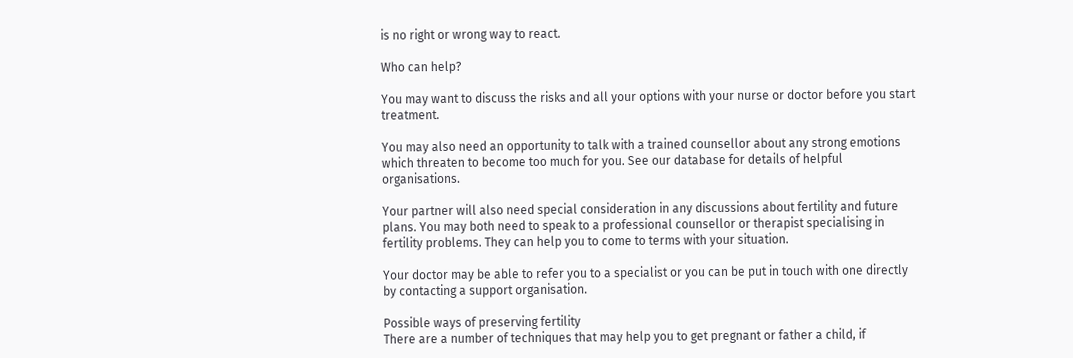is no right or wrong way to react.

Who can help?

You may want to discuss the risks and all your options with your nurse or doctor before you start treatment.

You may also need an opportunity to talk with a trained counsellor about any strong emotions which threaten to become too much for you. See our database for details of helpful organisations.

Your partner will also need special consideration in any discussions about fertility and future plans. You may both need to speak to a professional counsellor or therapist specialising in fertility problems. They can help you to come to terms with your situation.

Your doctor may be able to refer you to a specialist or you can be put in touch with one directly by contacting a support organisation.

Possible ways of preserving fertility
There are a number of techniques that may help you to get pregnant or father a child, if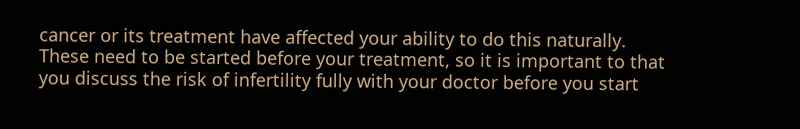cancer or its treatment have affected your ability to do this naturally. These need to be started before your treatment, so it is important to that you discuss the risk of infertility fully with your doctor before you start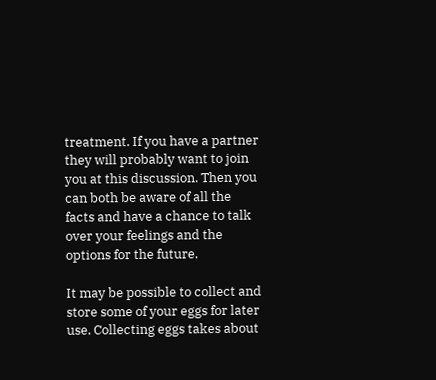treatment. If you have a partner they will probably want to join you at this discussion. Then you can both be aware of all the facts and have a chance to talk over your feelings and the options for the future.

It may be possible to collect and store some of your eggs for later use. Collecting eggs takes about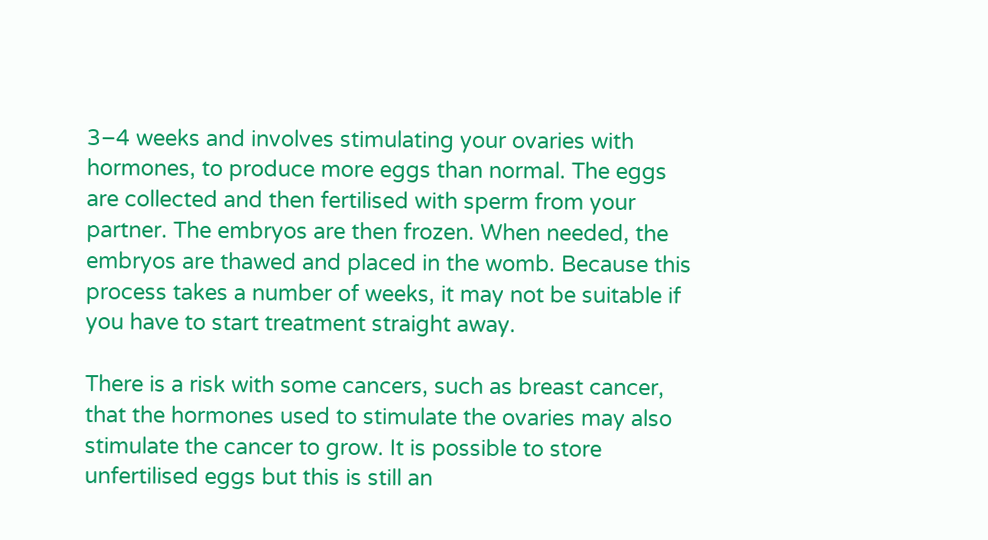3–4 weeks and involves stimulating your ovaries with hormones, to produce more eggs than normal. The eggs are collected and then fertilised with sperm from your partner. The embryos are then frozen. When needed, the embryos are thawed and placed in the womb. Because this process takes a number of weeks, it may not be suitable if you have to start treatment straight away.

There is a risk with some cancers, such as breast cancer, that the hormones used to stimulate the ovaries may also stimulate the cancer to grow. It is possible to store unfertilised eggs but this is still an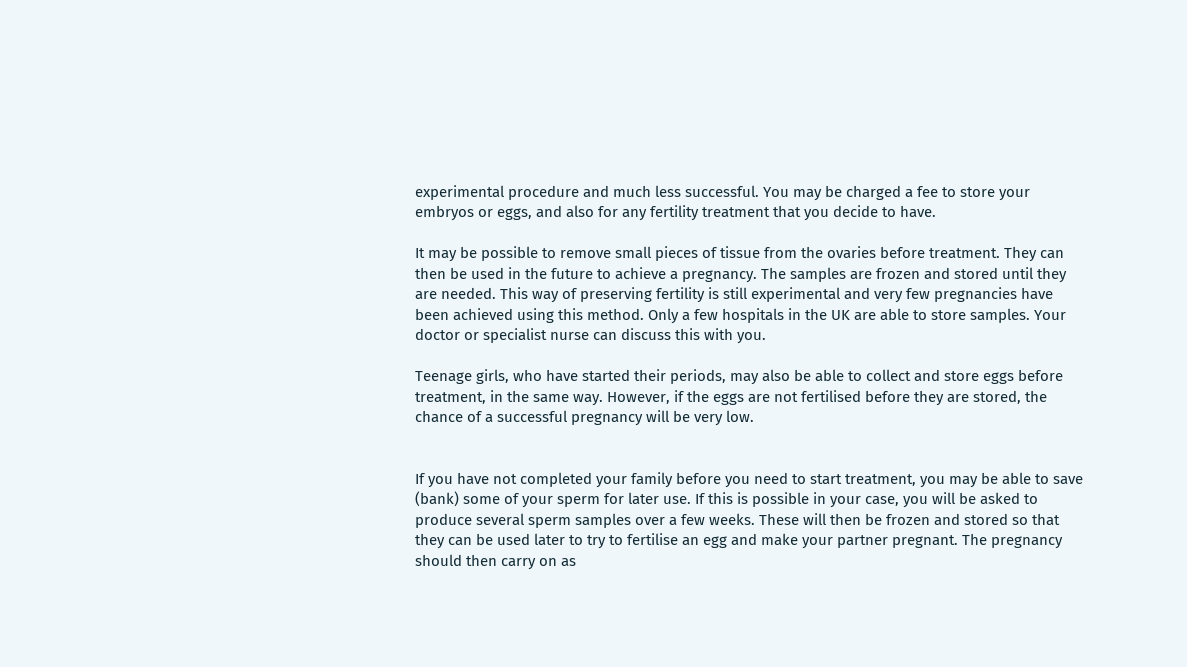experimental procedure and much less successful. You may be charged a fee to store your embryos or eggs, and also for any fertility treatment that you decide to have.

It may be possible to remove small pieces of tissue from the ovaries before treatment. They can then be used in the future to achieve a pregnancy. The samples are frozen and stored until they are needed. This way of preserving fertility is still experimental and very few pregnancies have been achieved using this method. Only a few hospitals in the UK are able to store samples. Your doctor or specialist nurse can discuss this with you.

Teenage girls, who have started their periods, may also be able to collect and store eggs before treatment, in the same way. However, if the eggs are not fertilised before they are stored, the chance of a successful pregnancy will be very low.


If you have not completed your family before you need to start treatment, you may be able to save (bank) some of your sperm for later use. If this is possible in your case, you will be asked to produce several sperm samples over a few weeks. These will then be frozen and stored so that they can be used later to try to fertilise an egg and make your partner pregnant. The pregnancy should then carry on as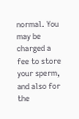normal. You may be charged a fee to store your sperm, and also for the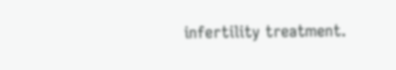infertility treatment.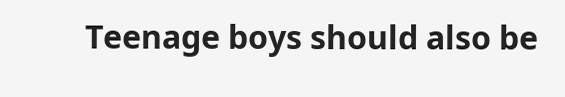Teenage boys should also be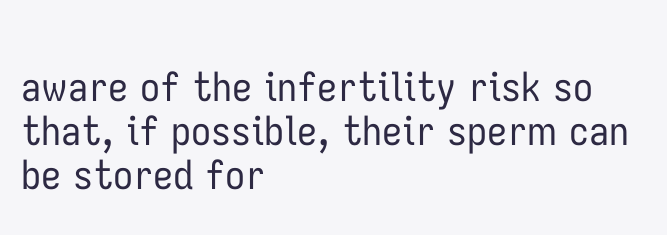aware of the infertility risk so that, if possible, their sperm can be stored for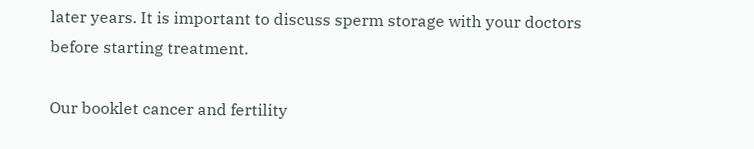later years. It is important to discuss sperm storage with your doctors before starting treatment.

Our booklet cancer and fertility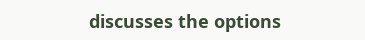discusses the options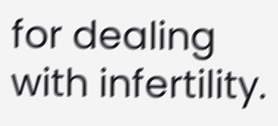for dealing with infertility.